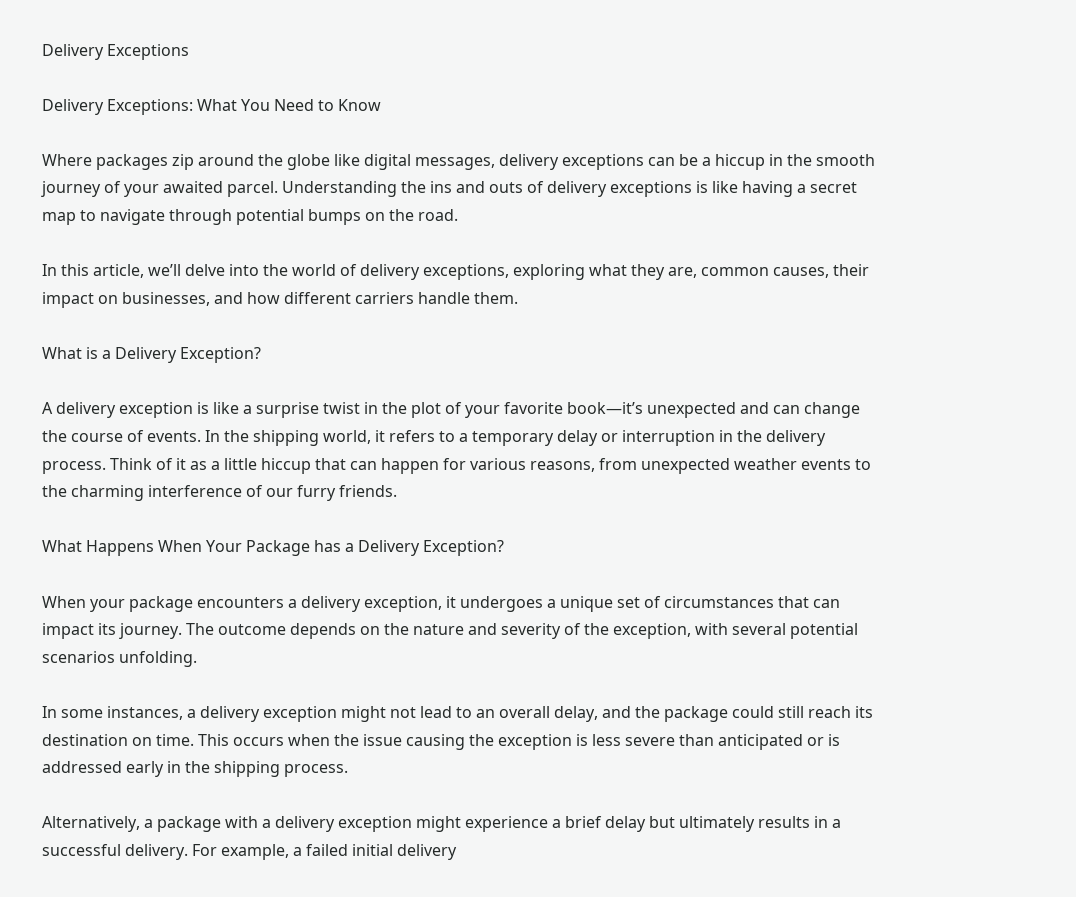Delivery Exceptions

Delivery Exceptions: What You Need to Know

Where packages zip around the globe like digital messages, delivery exceptions can be a hiccup in the smooth journey of your awaited parcel. Understanding the ins and outs of delivery exceptions is like having a secret map to navigate through potential bumps on the road.

In this article, we’ll delve into the world of delivery exceptions, exploring what they are, common causes, their impact on businesses, and how different carriers handle them.

What is a Delivery Exception?

A delivery exception is like a surprise twist in the plot of your favorite book—it’s unexpected and can change the course of events. In the shipping world, it refers to a temporary delay or interruption in the delivery process. Think of it as a little hiccup that can happen for various reasons, from unexpected weather events to the charming interference of our furry friends.

What Happens When Your Package has a Delivery Exception?

When your package encounters a delivery exception, it undergoes a unique set of circumstances that can impact its journey. The outcome depends on the nature and severity of the exception, with several potential scenarios unfolding.

In some instances, a delivery exception might not lead to an overall delay, and the package could still reach its destination on time. This occurs when the issue causing the exception is less severe than anticipated or is addressed early in the shipping process.

Alternatively, a package with a delivery exception might experience a brief delay but ultimately results in a successful delivery. For example, a failed initial delivery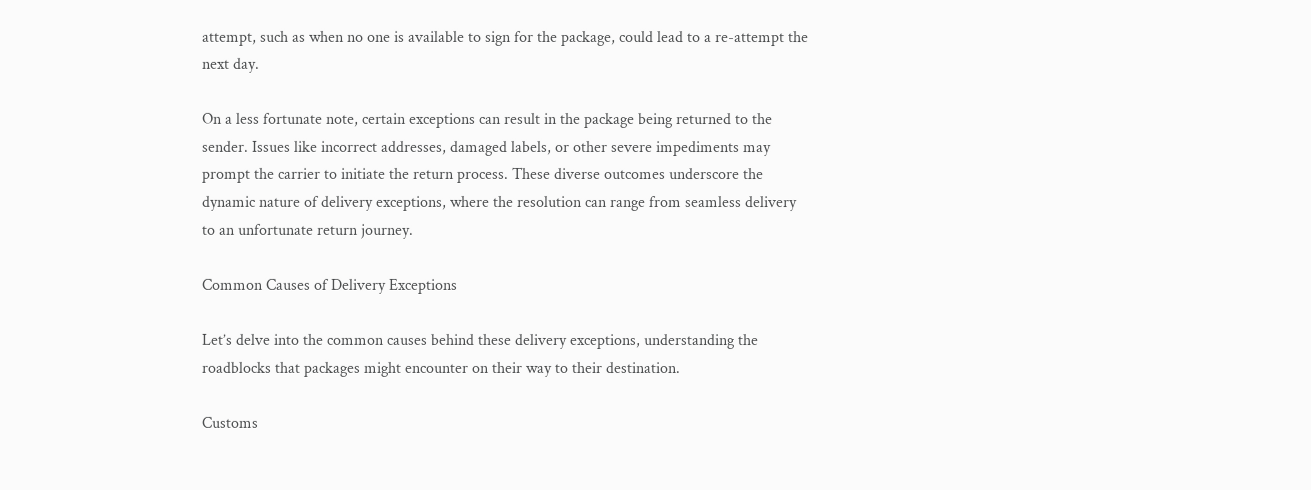attempt, such as when no one is available to sign for the package, could lead to a re-attempt the next day.

On a less fortunate note, certain exceptions can result in the package being returned to the sender. Issues like incorrect addresses, damaged labels, or other severe impediments may prompt the carrier to initiate the return process. These diverse outcomes underscore the dynamic nature of delivery exceptions, where the resolution can range from seamless delivery to an unfortunate return journey.

Common Causes of Delivery Exceptions

Let’s delve into the common causes behind these delivery exceptions, understanding the roadblocks that packages might encounter on their way to their destination.

Customs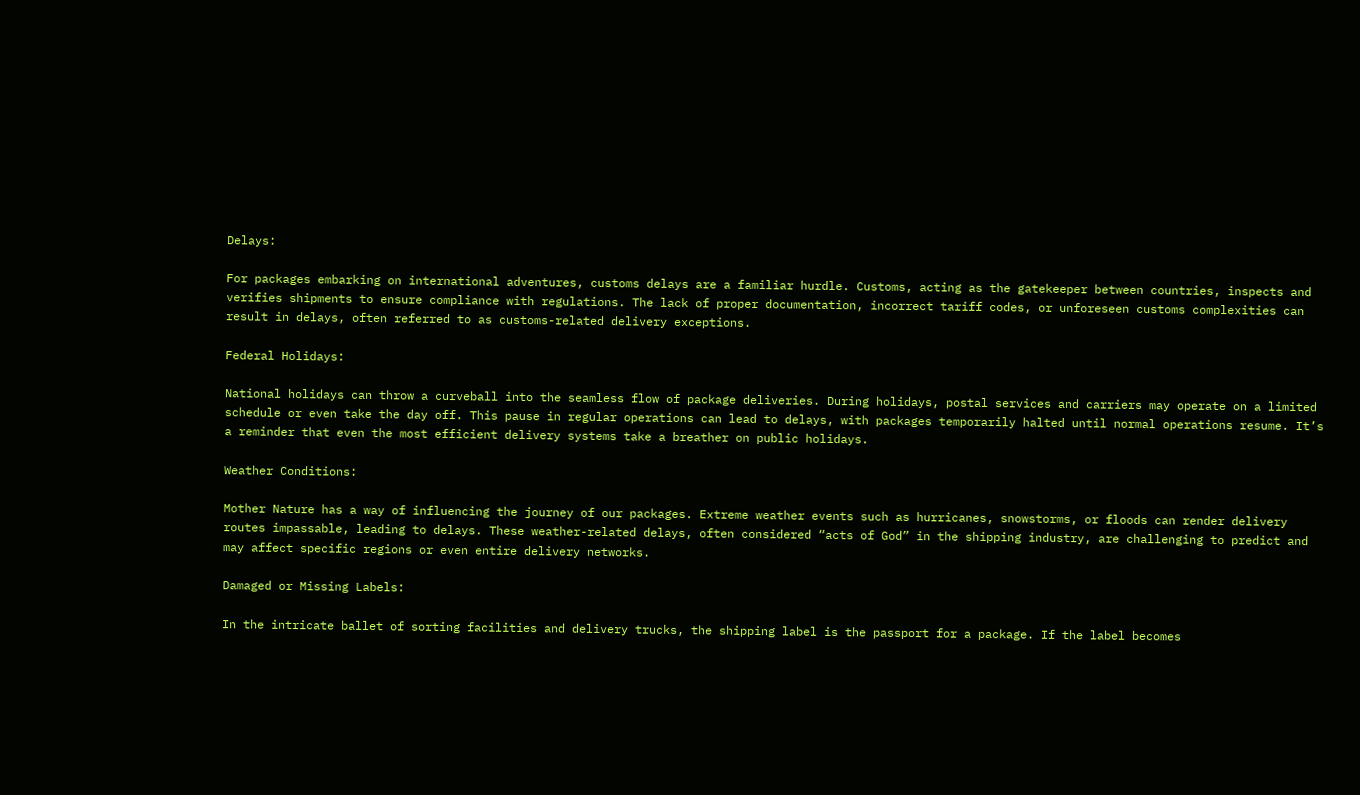Delays:

For packages embarking on international adventures, customs delays are a familiar hurdle. Customs, acting as the gatekeeper between countries, inspects and verifies shipments to ensure compliance with regulations. The lack of proper documentation, incorrect tariff codes, or unforeseen customs complexities can result in delays, often referred to as customs-related delivery exceptions.

Federal Holidays:

National holidays can throw a curveball into the seamless flow of package deliveries. During holidays, postal services and carriers may operate on a limited schedule or even take the day off. This pause in regular operations can lead to delays, with packages temporarily halted until normal operations resume. It’s a reminder that even the most efficient delivery systems take a breather on public holidays.

Weather Conditions:

Mother Nature has a way of influencing the journey of our packages. Extreme weather events such as hurricanes, snowstorms, or floods can render delivery routes impassable, leading to delays. These weather-related delays, often considered “acts of God” in the shipping industry, are challenging to predict and may affect specific regions or even entire delivery networks.

Damaged or Missing Labels:

In the intricate ballet of sorting facilities and delivery trucks, the shipping label is the passport for a package. If the label becomes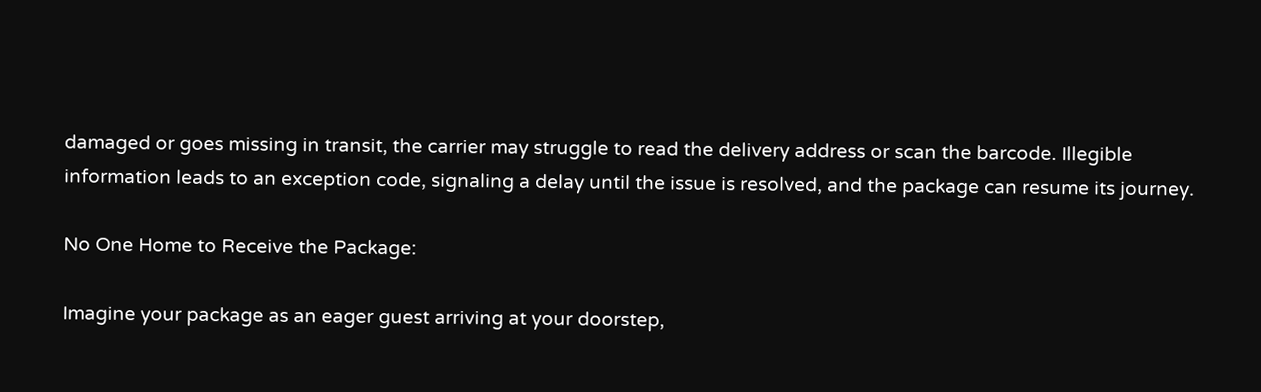damaged or goes missing in transit, the carrier may struggle to read the delivery address or scan the barcode. Illegible information leads to an exception code, signaling a delay until the issue is resolved, and the package can resume its journey.

No One Home to Receive the Package:

Imagine your package as an eager guest arriving at your doorstep,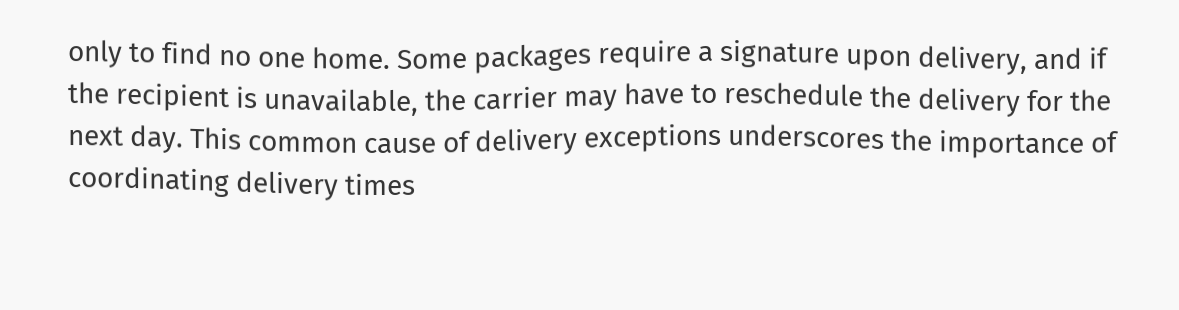only to find no one home. Some packages require a signature upon delivery, and if the recipient is unavailable, the carrier may have to reschedule the delivery for the next day. This common cause of delivery exceptions underscores the importance of coordinating delivery times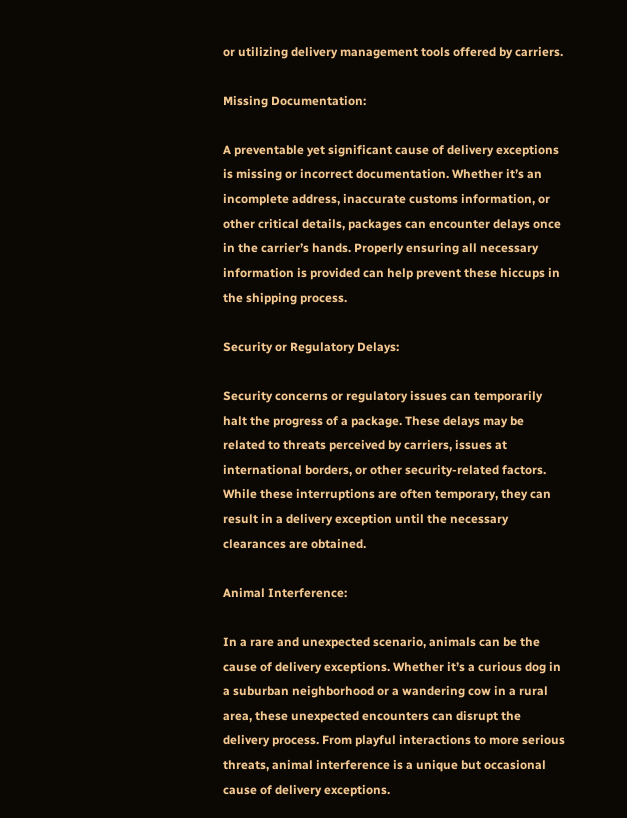or utilizing delivery management tools offered by carriers.

Missing Documentation:

A preventable yet significant cause of delivery exceptions is missing or incorrect documentation. Whether it’s an incomplete address, inaccurate customs information, or other critical details, packages can encounter delays once in the carrier’s hands. Properly ensuring all necessary information is provided can help prevent these hiccups in the shipping process.

Security or Regulatory Delays:

Security concerns or regulatory issues can temporarily halt the progress of a package. These delays may be related to threats perceived by carriers, issues at international borders, or other security-related factors. While these interruptions are often temporary, they can result in a delivery exception until the necessary clearances are obtained.

Animal Interference:

In a rare and unexpected scenario, animals can be the cause of delivery exceptions. Whether it’s a curious dog in a suburban neighborhood or a wandering cow in a rural area, these unexpected encounters can disrupt the delivery process. From playful interactions to more serious threats, animal interference is a unique but occasional cause of delivery exceptions.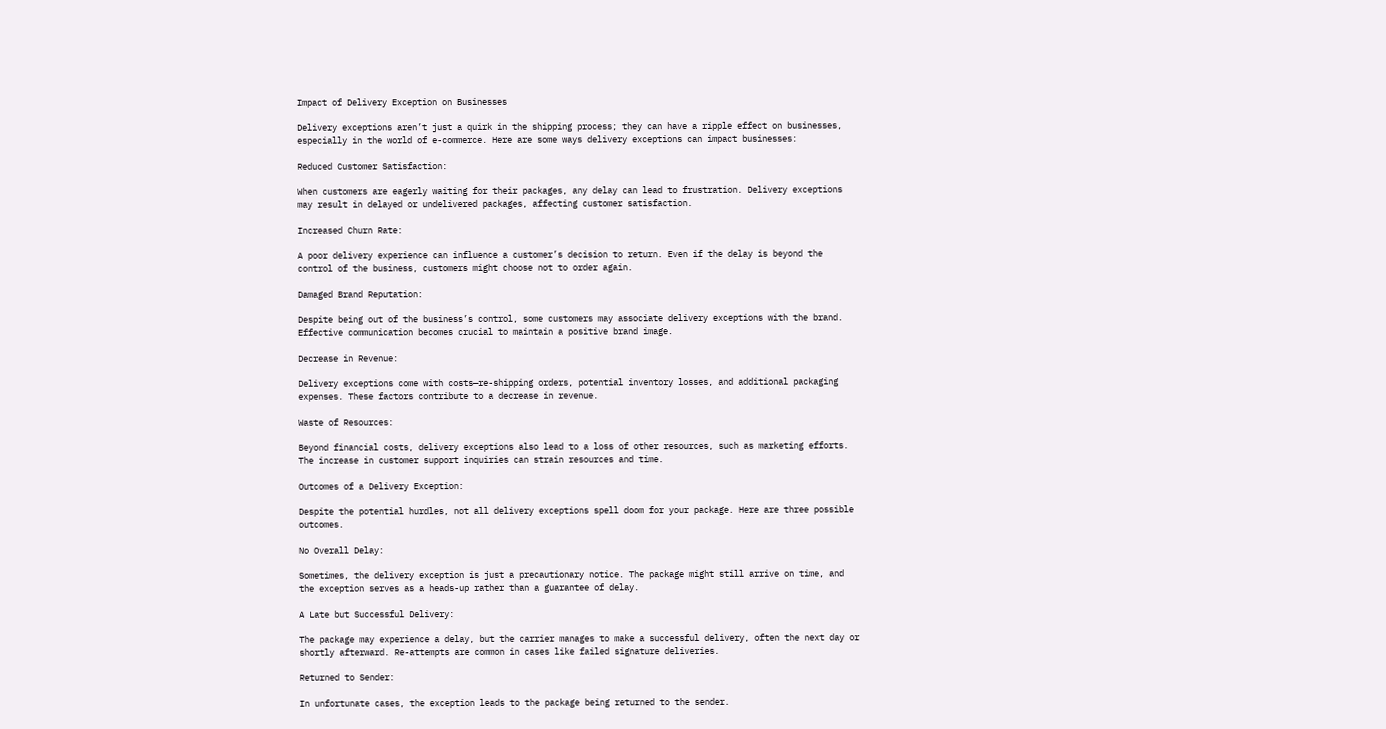Impact of Delivery Exception on Businesses

Delivery exceptions aren’t just a quirk in the shipping process; they can have a ripple effect on businesses, especially in the world of e-commerce. Here are some ways delivery exceptions can impact businesses:

Reduced Customer Satisfaction:

When customers are eagerly waiting for their packages, any delay can lead to frustration. Delivery exceptions may result in delayed or undelivered packages, affecting customer satisfaction.

Increased Churn Rate:

A poor delivery experience can influence a customer’s decision to return. Even if the delay is beyond the control of the business, customers might choose not to order again.

Damaged Brand Reputation:

Despite being out of the business’s control, some customers may associate delivery exceptions with the brand. Effective communication becomes crucial to maintain a positive brand image.

Decrease in Revenue:

Delivery exceptions come with costs—re-shipping orders, potential inventory losses, and additional packaging expenses. These factors contribute to a decrease in revenue.

Waste of Resources:

Beyond financial costs, delivery exceptions also lead to a loss of other resources, such as marketing efforts. The increase in customer support inquiries can strain resources and time.

Outcomes of a Delivery Exception:

Despite the potential hurdles, not all delivery exceptions spell doom for your package. Here are three possible outcomes.

No Overall Delay:

Sometimes, the delivery exception is just a precautionary notice. The package might still arrive on time, and the exception serves as a heads-up rather than a guarantee of delay.

A Late but Successful Delivery:

The package may experience a delay, but the carrier manages to make a successful delivery, often the next day or shortly afterward. Re-attempts are common in cases like failed signature deliveries.

Returned to Sender:

In unfortunate cases, the exception leads to the package being returned to the sender.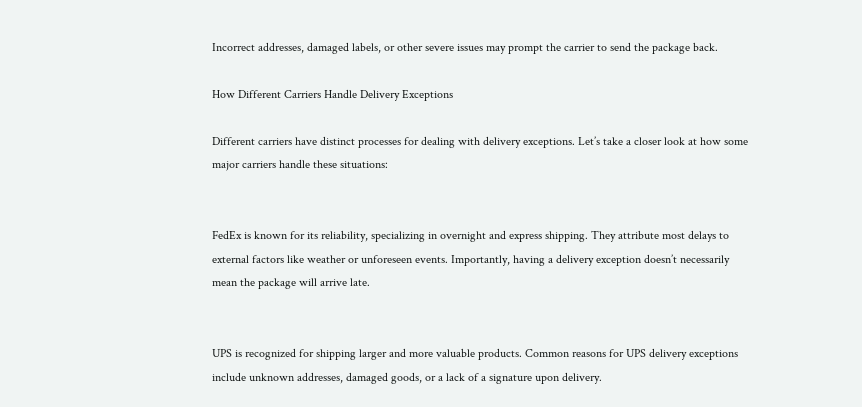Incorrect addresses, damaged labels, or other severe issues may prompt the carrier to send the package back.

How Different Carriers Handle Delivery Exceptions

Different carriers have distinct processes for dealing with delivery exceptions. Let’s take a closer look at how some major carriers handle these situations:


FedEx is known for its reliability, specializing in overnight and express shipping. They attribute most delays to external factors like weather or unforeseen events. Importantly, having a delivery exception doesn’t necessarily mean the package will arrive late.


UPS is recognized for shipping larger and more valuable products. Common reasons for UPS delivery exceptions include unknown addresses, damaged goods, or a lack of a signature upon delivery.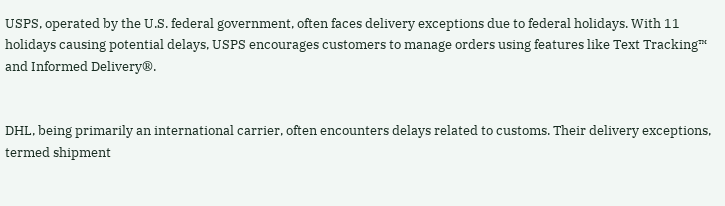USPS, operated by the U.S. federal government, often faces delivery exceptions due to federal holidays. With 11 holidays causing potential delays, USPS encourages customers to manage orders using features like Text Tracking™ and Informed Delivery®.


DHL, being primarily an international carrier, often encounters delays related to customs. Their delivery exceptions, termed shipment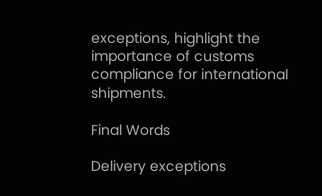exceptions, highlight the importance of customs compliance for international shipments.

Final Words

Delivery exceptions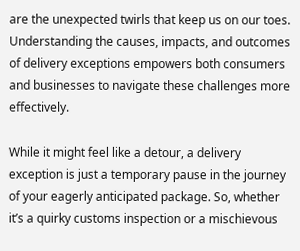are the unexpected twirls that keep us on our toes. Understanding the causes, impacts, and outcomes of delivery exceptions empowers both consumers and businesses to navigate these challenges more effectively.

While it might feel like a detour, a delivery exception is just a temporary pause in the journey of your eagerly anticipated package. So, whether it’s a quirky customs inspection or a mischievous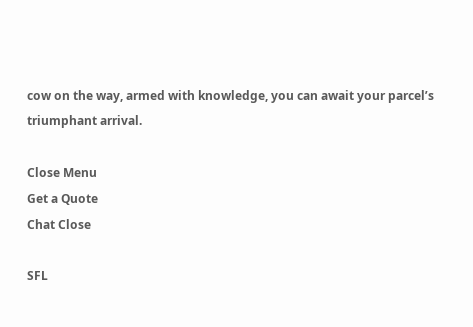cow on the way, armed with knowledge, you can await your parcel’s triumphant arrival.

Close Menu
Get a Quote
Chat Close

SFL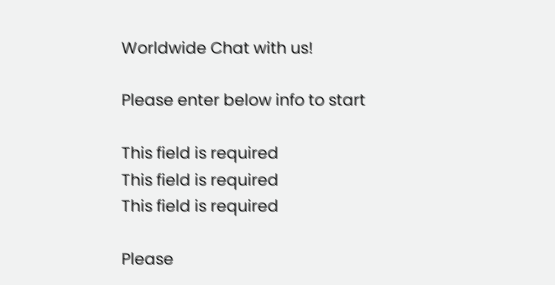Worldwide Chat with us!

Please enter below info to start

This field is required
This field is required
This field is required

Please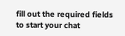fill out the required fields to start your chat